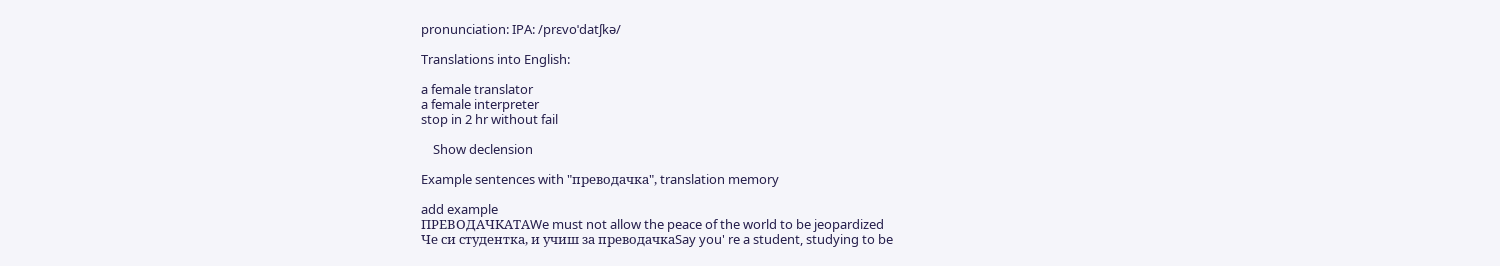pronunciation: IPA: /prɛvoˈdatʃkə/

Translations into English:

a female translator
a female interpreter
stop in 2 hr without fail

    Show declension

Example sentences with "преводачка", translation memory

add example
ПРЕВОДАЧКАТАWe must not allow the peace of the world to be jeopardized
Че си студентка, и учиш за преводачкаSay you' re a student, studying to be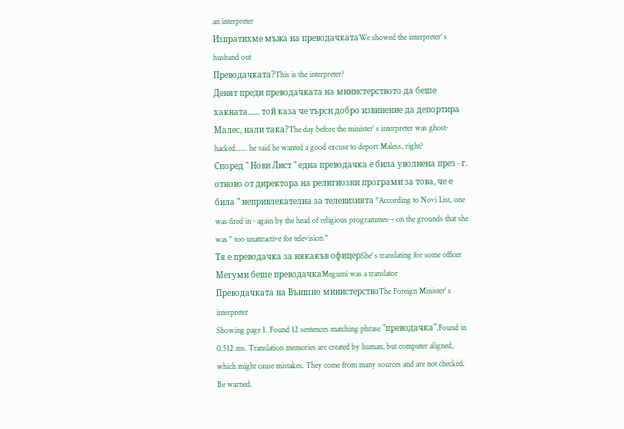an interpreter
Изпратихме мъжа на преводачкатаWe showed the interpreter' s husband out
Преводачката?This is the interpreter?
Денят преди преводачката на министерството да беше хакната...... той каза че търси добро извинение да депортира Малес, нали така?The day before the minister' s interpreter was ghost- hacked...... he said he wanted a good excuse to deport Maless, right?
Според " Нови Лист " една преводачка е била уволнена през ‧ г. отново от директора на религиозни програми за това, че е била " непривлекателна за телевизията "According to Novi List, one was fired in ‧ again by the head of religious programmes-- on the grounds that she was " too unattractive for television "
Тя е преводачка за някакъв офицерShe' s translating for some officer
Мегуми беше преводачкаMegumi was a translator
Преводачката на Външно министерствоThe Foreign Minister' s interpreter
Showing page 1. Found 12 sentences matching phrase "преводачка".Found in 0.512 ms. Translation memories are created by human, but computer aligned, which might cause mistakes. They come from many sources and are not checked. Be warned.